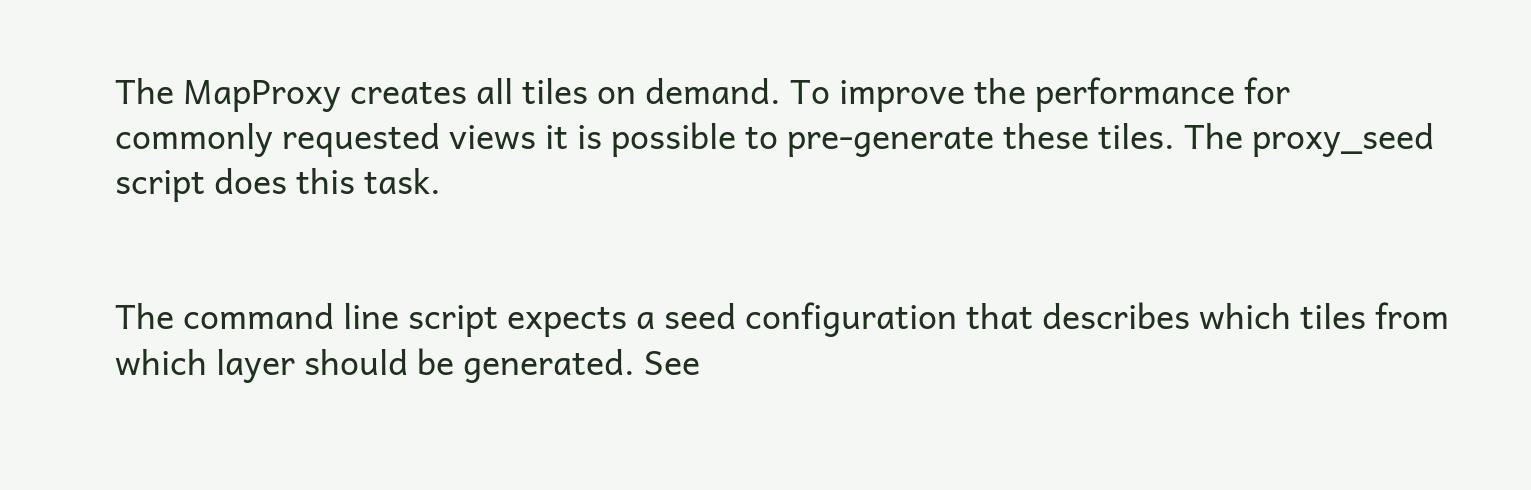The MapProxy creates all tiles on demand. To improve the performance for commonly requested views it is possible to pre-generate these tiles. The proxy_seed script does this task.


The command line script expects a seed configuration that describes which tiles from which layer should be generated. See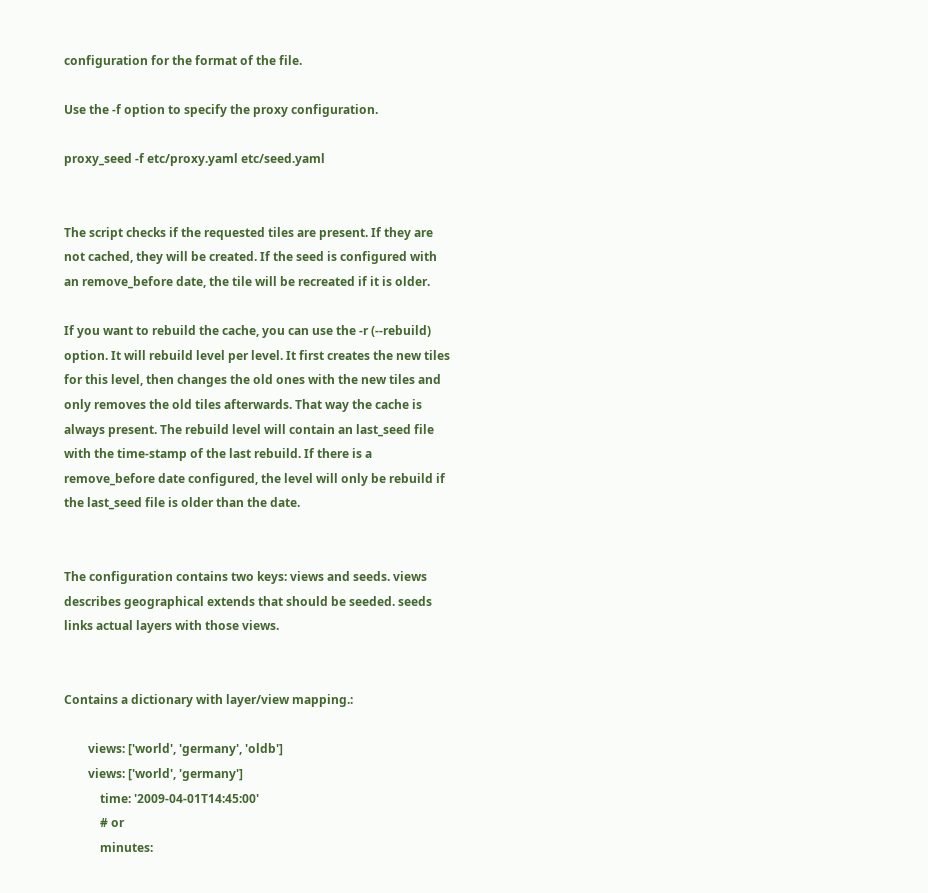configuration for the format of the file.

Use the -f option to specify the proxy configuration.

proxy_seed -f etc/proxy.yaml etc/seed.yaml


The script checks if the requested tiles are present. If they are not cached, they will be created. If the seed is configured with an remove_before date, the tile will be recreated if it is older.

If you want to rebuild the cache, you can use the -r (--rebuild) option. It will rebuild level per level. It first creates the new tiles for this level, then changes the old ones with the new tiles and only removes the old tiles afterwards. That way the cache is always present. The rebuild level will contain an last_seed file with the time-stamp of the last rebuild. If there is a remove_before date configured, the level will only be rebuild if the last_seed file is older than the date.


The configuration contains two keys: views and seeds. views describes geographical extends that should be seeded. seeds links actual layers with those views.


Contains a dictionary with layer/view mapping.:

        views: ['world', 'germany', 'oldb']
        views: ['world', 'germany']
            time: '2009-04-01T14:45:00'
            # or
            minutes: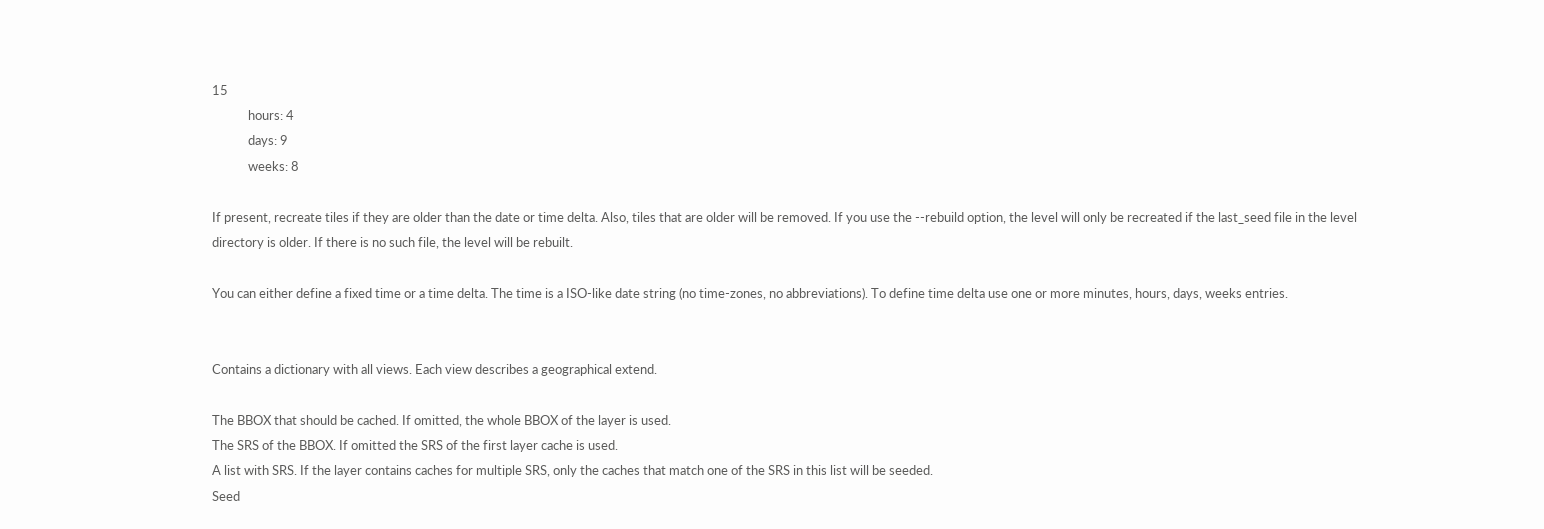15
            hours: 4
            days: 9
            weeks: 8

If present, recreate tiles if they are older than the date or time delta. Also, tiles that are older will be removed. If you use the --rebuild option, the level will only be recreated if the last_seed file in the level directory is older. If there is no such file, the level will be rebuilt.

You can either define a fixed time or a time delta. The time is a ISO-like date string (no time-zones, no abbreviations). To define time delta use one or more minutes, hours, days, weeks entries.


Contains a dictionary with all views. Each view describes a geographical extend.

The BBOX that should be cached. If omitted, the whole BBOX of the layer is used.
The SRS of the BBOX. If omitted the SRS of the first layer cache is used.
A list with SRS. If the layer contains caches for multiple SRS, only the caches that match one of the SRS in this list will be seeded.
Seed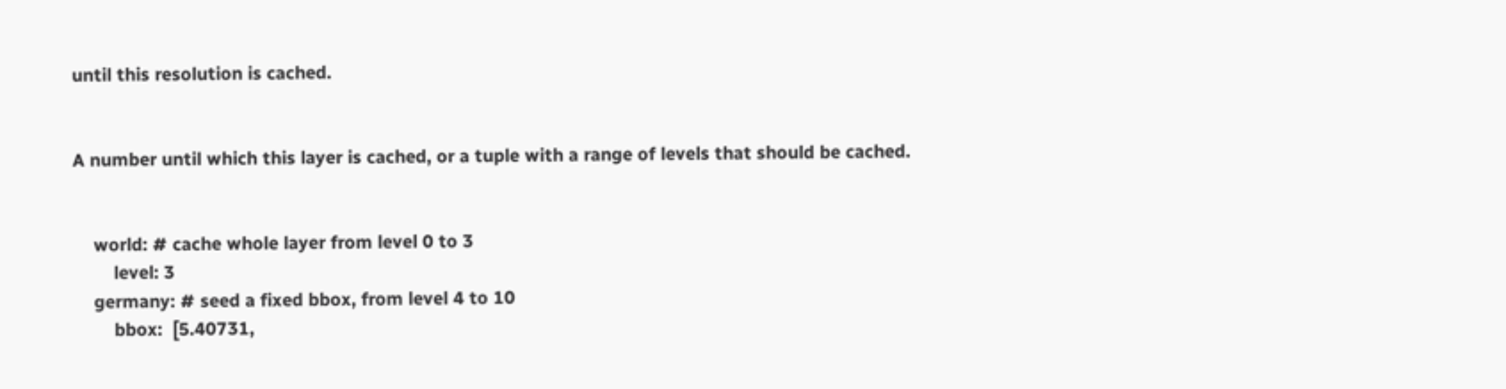until this resolution is cached.


A number until which this layer is cached, or a tuple with a range of levels that should be cached.


    world: # cache whole layer from level 0 to 3
        level: 3
    germany: # seed a fixed bbox, from level 4 to 10
        bbox:  [5.40731,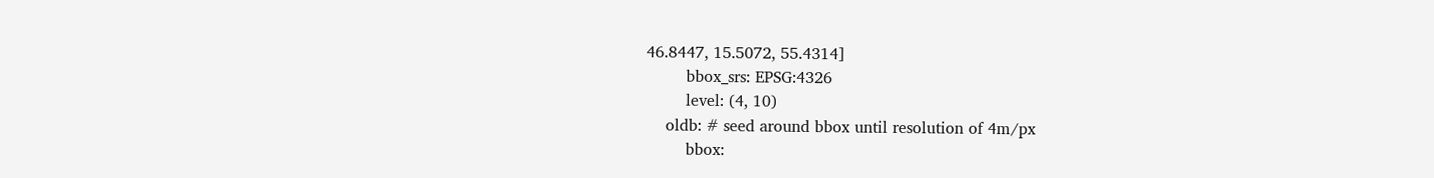46.8447, 15.5072, 55.4314]
        bbox_srs: EPSG:4326
        level: (4, 10)
    oldb: # seed around bbox until resolution of 4m/px
        bbox: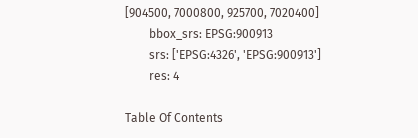[904500, 7000800, 925700, 7020400]
        bbox_srs: EPSG:900913
        srs: ['EPSG:4326', 'EPSG:900913']
        res: 4

Table Of Contents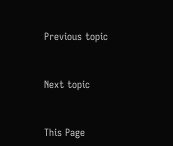Previous topic


Next topic


This Page